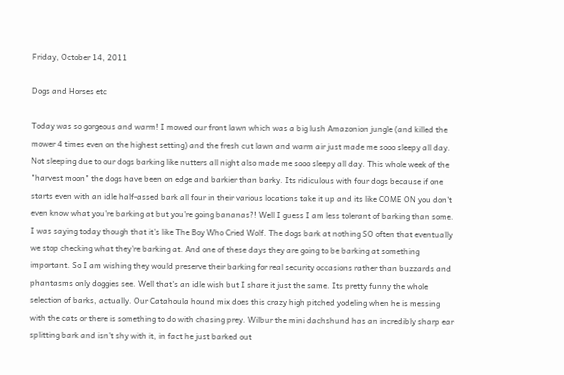Friday, October 14, 2011

Dogs and Horses etc

Today was so gorgeous and warm! I mowed our front lawn which was a big lush Amazonion jungle (and killed the mower 4 times even on the highest setting) and the fresh cut lawn and warm air just made me sooo sleepy all day. Not sleeping due to our dogs barking like nutters all night also made me sooo sleepy all day. This whole week of the "harvest moon" the dogs have been on edge and barkier than barky. Its ridiculous with four dogs because if one starts even with an idle half-assed bark all four in their various locations take it up and its like COME ON you don't even know what you're barking at but you're going bananas?! Well I guess I am less tolerant of barking than some. I was saying today though that it's like The Boy Who Cried Wolf. The dogs bark at nothing SO often that eventually we stop checking what they're barking at. And one of these days they are going to be barking at something important. So I am wishing they would preserve their barking for real security occasions rather than buzzards and phantasms only doggies see. Well that's an idle wish but I share it just the same. Its pretty funny the whole selection of barks, actually. Our Catahoula hound mix does this crazy high pitched yodeling when he is messing with the cats or there is something to do with chasing prey. Wilbur the mini dachshund has an incredibly sharp ear splitting bark and isn't shy with it, in fact he just barked out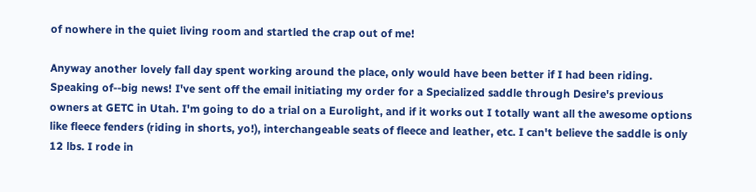of nowhere in the quiet living room and startled the crap out of me!

Anyway another lovely fall day spent working around the place, only would have been better if I had been riding. Speaking of--big news! I've sent off the email initiating my order for a Specialized saddle through Desire's previous owners at GETC in Utah. I'm going to do a trial on a Eurolight, and if it works out I totally want all the awesome options like fleece fenders (riding in shorts, yo!), interchangeable seats of fleece and leather, etc. I can't believe the saddle is only 12 lbs. I rode in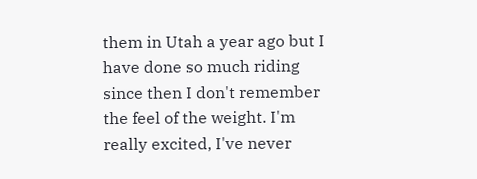them in Utah a year ago but I have done so much riding since then I don't remember the feel of the weight. I'm really excited, I've never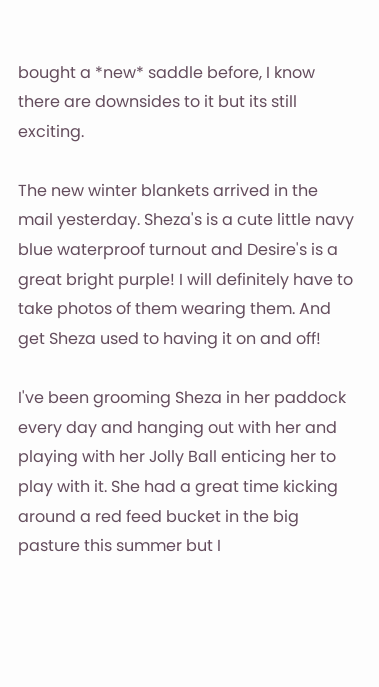bought a *new* saddle before, I know there are downsides to it but its still exciting.

The new winter blankets arrived in the mail yesterday. Sheza's is a cute little navy blue waterproof turnout and Desire's is a great bright purple! I will definitely have to take photos of them wearing them. And get Sheza used to having it on and off!

I've been grooming Sheza in her paddock every day and hanging out with her and playing with her Jolly Ball enticing her to play with it. She had a great time kicking around a red feed bucket in the big pasture this summer but I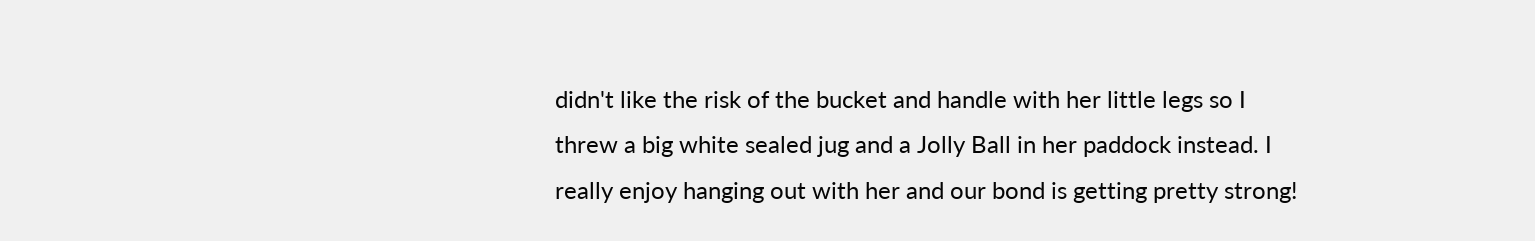didn't like the risk of the bucket and handle with her little legs so I threw a big white sealed jug and a Jolly Ball in her paddock instead. I really enjoy hanging out with her and our bond is getting pretty strong!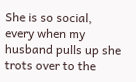She is so social, every when my husband pulls up she trots over to the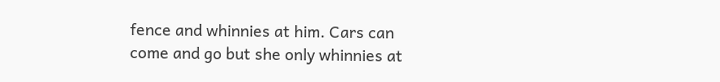fence and whinnies at him. Cars can come and go but she only whinnies at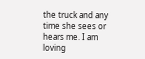the truck and any time she sees or hears me. I am loving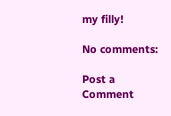my filly!

No comments:

Post a Comment